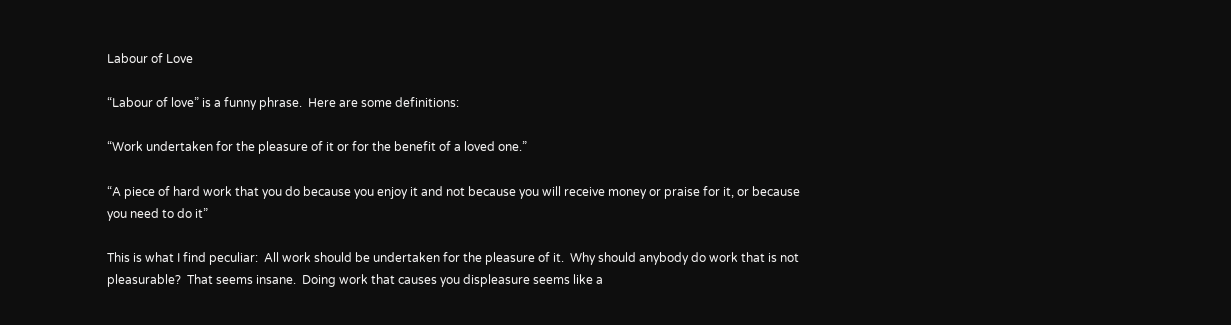Labour of Love

“Labour of love” is a funny phrase.  Here are some definitions:

“Work undertaken for the pleasure of it or for the benefit of a loved one.”

“A piece of hard work that you do because you enjoy it and not because you will receive money or praise for it, or because you need to do it”

This is what I find peculiar:  All work should be undertaken for the pleasure of it.  Why should anybody do work that is not pleasurable?  That seems insane.  Doing work that causes you displeasure seems like a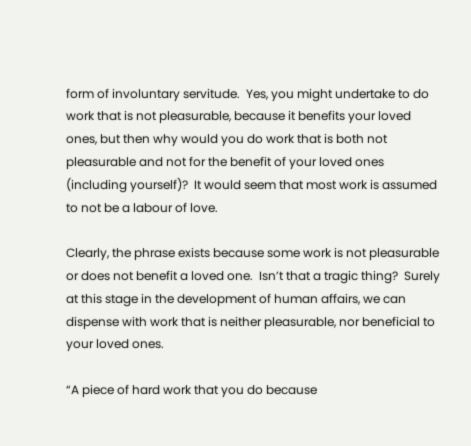form of involuntary servitude.  Yes, you might undertake to do work that is not pleasurable, because it benefits your loved ones, but then why would you do work that is both not pleasurable and not for the benefit of your loved ones (including yourself)?  It would seem that most work is assumed to not be a labour of love.

Clearly, the phrase exists because some work is not pleasurable or does not benefit a loved one.  Isn’t that a tragic thing?  Surely at this stage in the development of human affairs, we can dispense with work that is neither pleasurable, nor beneficial to your loved ones.

“A piece of hard work that you do because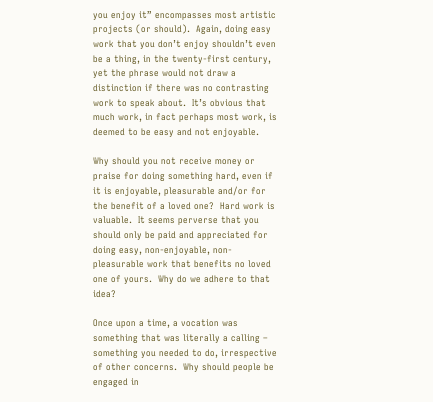you enjoy it” encompasses most artistic projects (or should).  Again, doing easy work that you don’t enjoy shouldn’t even be a thing, in the twenty-first century, yet the phrase would not draw a distinction if there was no contrasting work to speak about.  It’s obvious that much work, in fact perhaps most work, is deemed to be easy and not enjoyable.

Why should you not receive money or praise for doing something hard, even if it is enjoyable, pleasurable and/or for the benefit of a loved one?  Hard work is valuable.  It seems perverse that you should only be paid and appreciated for doing easy, non-enjoyable, non-pleasurable work that benefits no loved one of yours.  Why do we adhere to that idea?

Once upon a time, a vocation was something that was literally a calling – something you needed to do, irrespective of other concerns.  Why should people be engaged in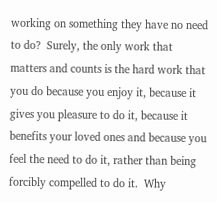working on something they have no need to do?  Surely, the only work that matters and counts is the hard work that you do because you enjoy it, because it gives you pleasure to do it, because it benefits your loved ones and because you feel the need to do it, rather than being forcibly compelled to do it.  Why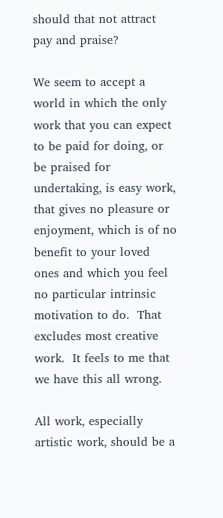should that not attract pay and praise?

We seem to accept a world in which the only work that you can expect to be paid for doing, or be praised for undertaking, is easy work, that gives no pleasure or enjoyment, which is of no benefit to your loved ones and which you feel no particular intrinsic motivation to do.  That excludes most creative work.  It feels to me that we have this all wrong.

All work, especially artistic work, should be a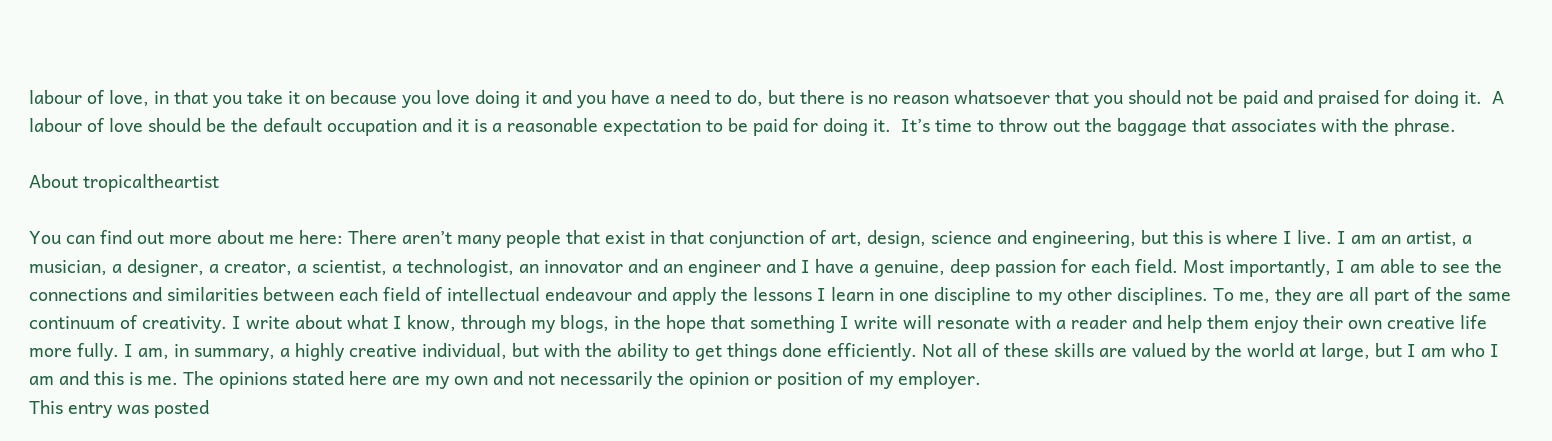labour of love, in that you take it on because you love doing it and you have a need to do, but there is no reason whatsoever that you should not be paid and praised for doing it.  A labour of love should be the default occupation and it is a reasonable expectation to be paid for doing it.  It’s time to throw out the baggage that associates with the phrase.

About tropicaltheartist

You can find out more about me here: There aren’t many people that exist in that conjunction of art, design, science and engineering, but this is where I live. I am an artist, a musician, a designer, a creator, a scientist, a technologist, an innovator and an engineer and I have a genuine, deep passion for each field. Most importantly, I am able to see the connections and similarities between each field of intellectual endeavour and apply the lessons I learn in one discipline to my other disciplines. To me, they are all part of the same continuum of creativity. I write about what I know, through my blogs, in the hope that something I write will resonate with a reader and help them enjoy their own creative life more fully. I am, in summary, a highly creative individual, but with the ability to get things done efficiently. Not all of these skills are valued by the world at large, but I am who I am and this is me. The opinions stated here are my own and not necessarily the opinion or position of my employer.
This entry was posted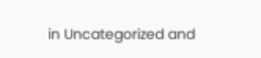in Uncategorized and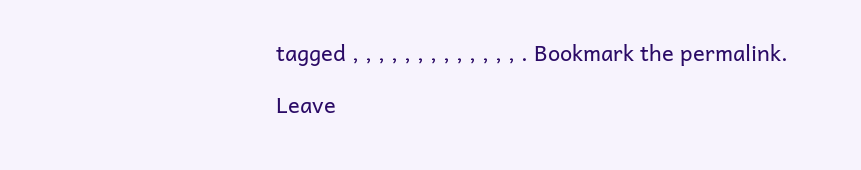tagged , , , , , , , , , , , , , . Bookmark the permalink.

Leave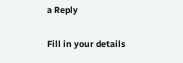a Reply

Fill in your details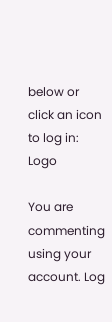below or click an icon to log in: Logo

You are commenting using your account. Log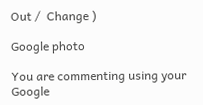Out /  Change )

Google photo

You are commenting using your Google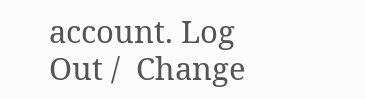account. Log Out /  Change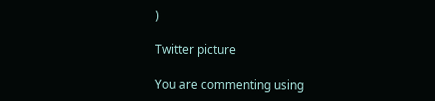)

Twitter picture

You are commenting using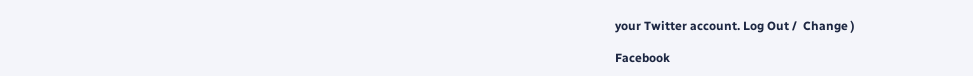your Twitter account. Log Out /  Change )

Facebook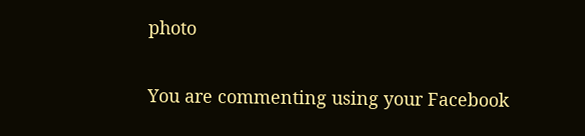photo

You are commenting using your Facebook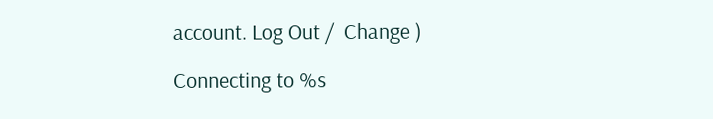account. Log Out /  Change )

Connecting to %s